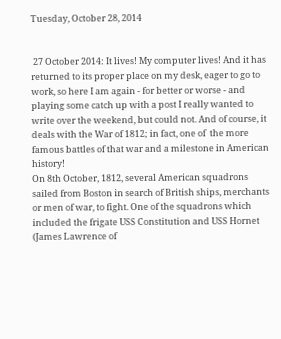Tuesday, October 28, 2014


 27 October 2014: It lives! My computer lives! And it has returned to its proper place on my desk, eager to go to work, so here I am again - for better or worse - and playing some catch up with a post I really wanted to write over the weekend, but could not. And of course, it deals with the War of 1812; in fact, one of  the more famous battles of that war and a milestone in American history!
On 8th October, 1812, several American squadrons sailed from Boston in search of British ships, merchants or men of war, to fight. One of the squadrons which included the frigate USS Constitution and USS Hornet (James Lawrence of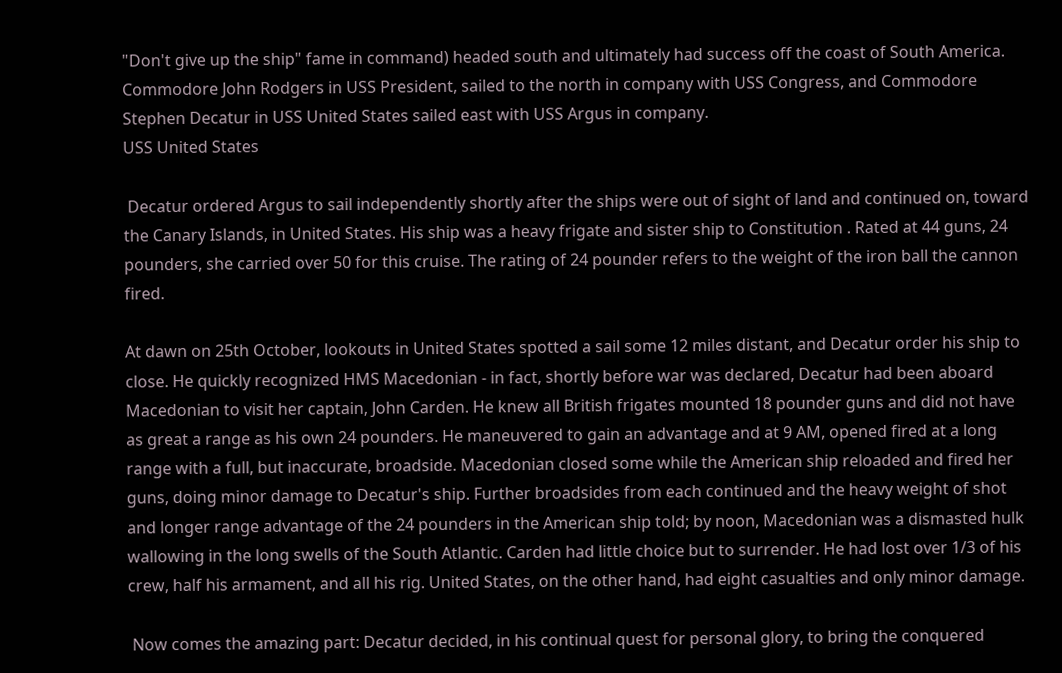"Don't give up the ship" fame in command) headed south and ultimately had success off the coast of South America. Commodore John Rodgers in USS President, sailed to the north in company with USS Congress, and Commodore Stephen Decatur in USS United States sailed east with USS Argus in company.
USS United States

 Decatur ordered Argus to sail independently shortly after the ships were out of sight of land and continued on, toward the Canary Islands, in United States. His ship was a heavy frigate and sister ship to Constitution . Rated at 44 guns, 24 pounders, she carried over 50 for this cruise. The rating of 24 pounder refers to the weight of the iron ball the cannon fired.

At dawn on 25th October, lookouts in United States spotted a sail some 12 miles distant, and Decatur order his ship to close. He quickly recognized HMS Macedonian - in fact, shortly before war was declared, Decatur had been aboard Macedonian to visit her captain, John Carden. He knew all British frigates mounted 18 pounder guns and did not have as great a range as his own 24 pounders. He maneuvered to gain an advantage and at 9 AM, opened fired at a long range with a full, but inaccurate, broadside. Macedonian closed some while the American ship reloaded and fired her guns, doing minor damage to Decatur's ship. Further broadsides from each continued and the heavy weight of shot and longer range advantage of the 24 pounders in the American ship told; by noon, Macedonian was a dismasted hulk wallowing in the long swells of the South Atlantic. Carden had little choice but to surrender. He had lost over 1/3 of his crew, half his armament, and all his rig. United States, on the other hand, had eight casualties and only minor damage.

 Now comes the amazing part: Decatur decided, in his continual quest for personal glory, to bring the conquered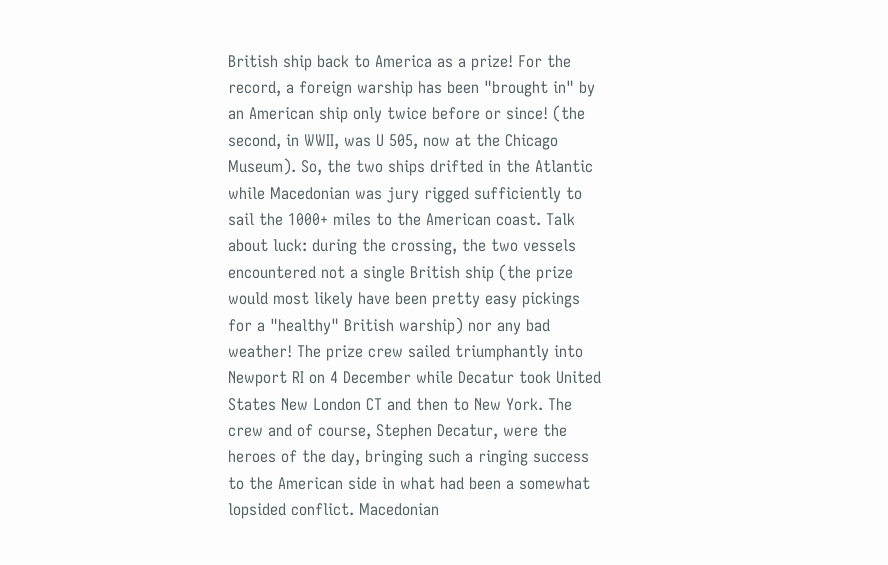British ship back to America as a prize! For the record, a foreign warship has been "brought in" by an American ship only twice before or since! (the second, in WWII, was U 505, now at the Chicago Museum). So, the two ships drifted in the Atlantic while Macedonian was jury rigged sufficiently to sail the 1000+ miles to the American coast. Talk about luck: during the crossing, the two vessels encountered not a single British ship (the prize would most likely have been pretty easy pickings for a "healthy" British warship) nor any bad weather! The prize crew sailed triumphantly into Newport RI on 4 December while Decatur took United States New London CT and then to New York. The crew and of course, Stephen Decatur, were the heroes of the day, bringing such a ringing success to the American side in what had been a somewhat lopsided conflict. Macedonian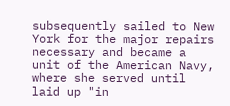subsequently sailed to New York for the major repairs necessary and became a unit of the American Navy, where she served until laid up "in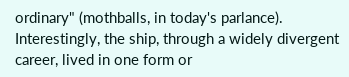ordinary" (mothballs, in today's parlance). Interestingly, the ship, through a widely divergent career, lived in one form or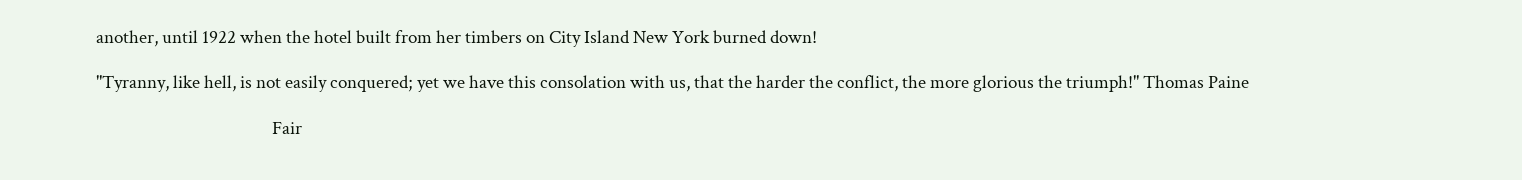another, until 1922 when the hotel built from her timbers on City Island New York burned down!

"Tyranny, like hell, is not easily conquered; yet we have this consolation with us, that the harder the conflict, the more glorious the triumph!" Thomas Paine

                                            Fair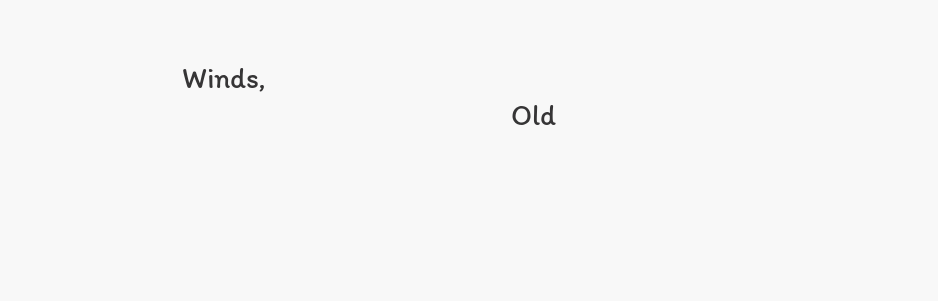Winds,
                                               Old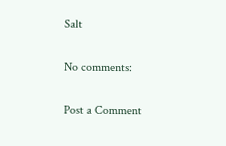Salt

No comments:

Post a Comment